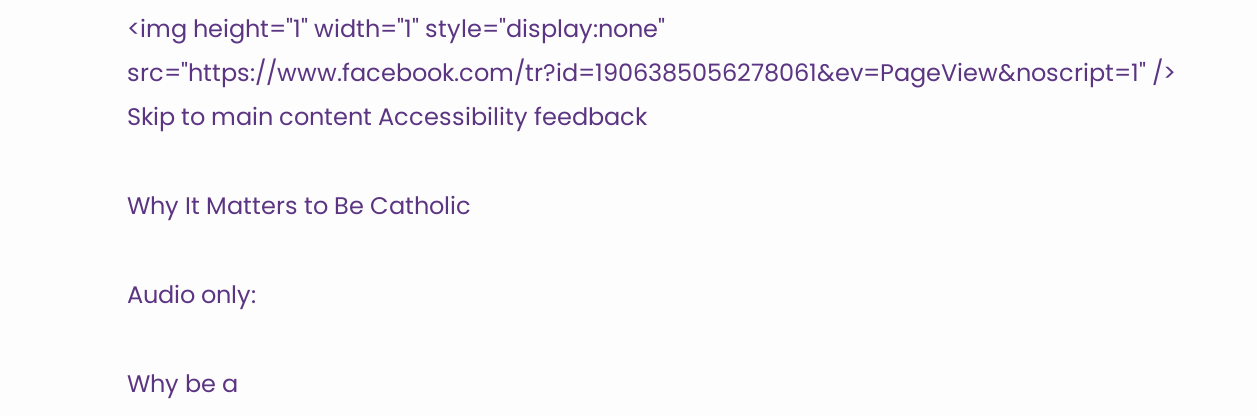<img height="1" width="1" style="display:none" src="https://www.facebook.com/tr?id=1906385056278061&ev=PageView&noscript=1" />
Skip to main content Accessibility feedback

Why It Matters to Be Catholic

Audio only:

Why be a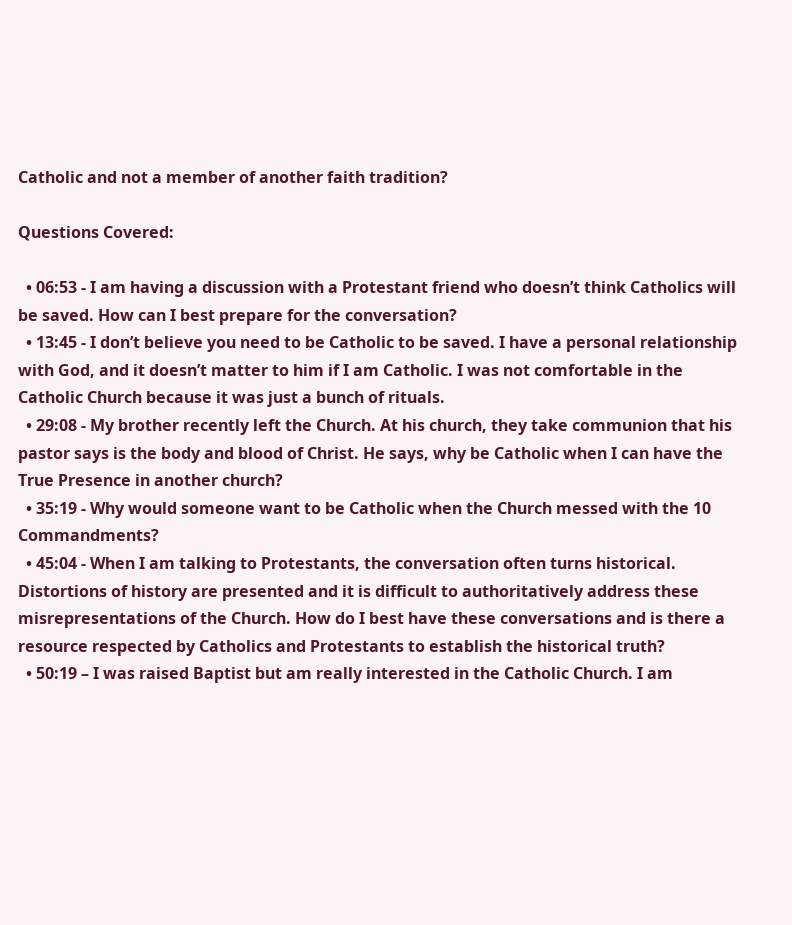Catholic and not a member of another faith tradition?

Questions Covered:

  • 06:53 - I am having a discussion with a Protestant friend who doesn’t think Catholics will be saved. How can I best prepare for the conversation?
  • 13:45 - I don’t believe you need to be Catholic to be saved. I have a personal relationship with God, and it doesn’t matter to him if I am Catholic. I was not comfortable in the Catholic Church because it was just a bunch of rituals.
  • 29:08 - My brother recently left the Church. At his church, they take communion that his pastor says is the body and blood of Christ. He says, why be Catholic when I can have the True Presence in another church?
  • 35:19 - Why would someone want to be Catholic when the Church messed with the 10 Commandments?
  • 45:04 - When I am talking to Protestants, the conversation often turns historical. Distortions of history are presented and it is difficult to authoritatively address these misrepresentations of the Church. How do I best have these conversations and is there a resource respected by Catholics and Protestants to establish the historical truth?
  • 50:19 – I was raised Baptist but am really interested in the Catholic Church. I am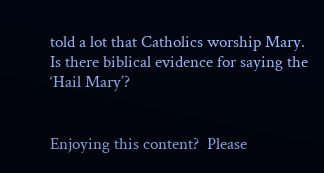told a lot that Catholics worship Mary. Is there biblical evidence for saying the ‘Hail Mary’?


Enjoying this content?  Please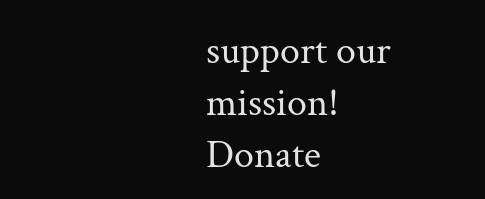support our mission! Donate